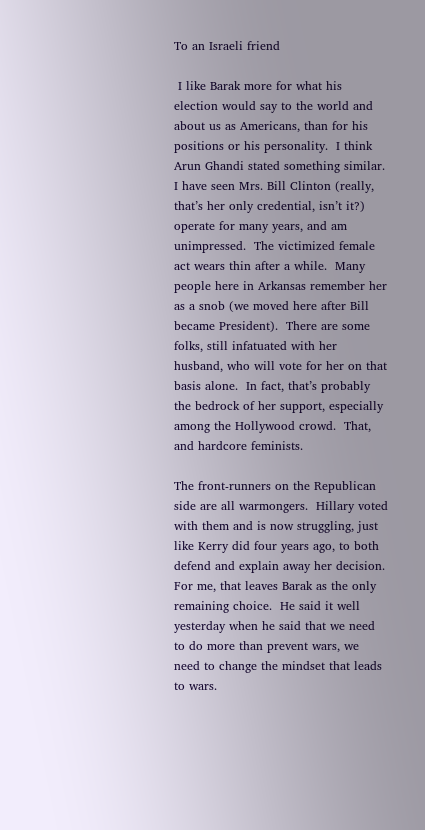To an Israeli friend

 I like Barak more for what his election would say to the world and about us as Americans, than for his positions or his personality.  I think Arun Ghandi stated something similar.  I have seen Mrs. Bill Clinton (really, that’s her only credential, isn’t it?) operate for many years, and am unimpressed.  The victimized female act wears thin after a while.  Many people here in Arkansas remember her as a snob (we moved here after Bill became President).  There are some folks, still infatuated with her husband, who will vote for her on that basis alone.  In fact, that’s probably the bedrock of her support, especially among the Hollywood crowd.  That, and hardcore feminists.

The front-runners on the Republican side are all warmongers.  Hillary voted with them and is now struggling, just like Kerry did four years ago, to both defend and explain away her decision.  For me, that leaves Barak as the only remaining choice.  He said it well yesterday when he said that we need to do more than prevent wars, we need to change the mindset that leads to wars.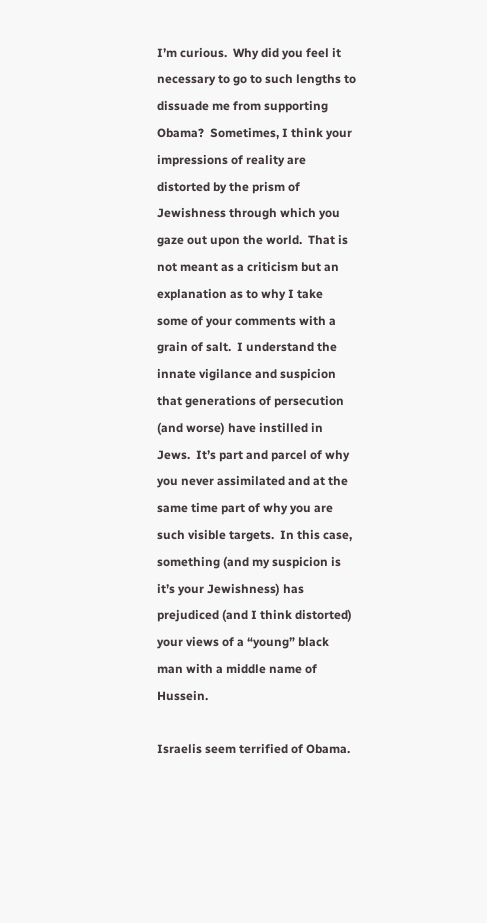I’m curious.  Why did you feel it necessary to go to such lengths to dissuade me from supporting Obama?  Sometimes, I think your impressions of reality are distorted by the prism of Jewishness through which you gaze out upon the world.  That is not meant as a criticism but an explanation as to why I take some of your comments with a grain of salt.  I understand the innate vigilance and suspicion that generations of persecution (and worse) have instilled in Jews.  It’s part and parcel of why you never assimilated and at the same time part of why you are such visible targets.  In this case, something (and my suspicion is it’s your Jewishness) has prejudiced (and I think distorted) your views of a “young” black man with a middle name of Hussein.

Israelis seem terrified of Obama.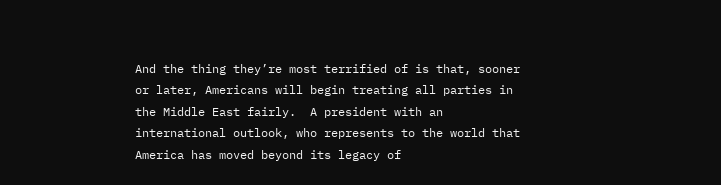And the thing they’re most terrified of is that, sooner or later, Americans will begin treating all parties in the Middle East fairly.  A president with an international outlook, who represents to the world that America has moved beyond its legacy of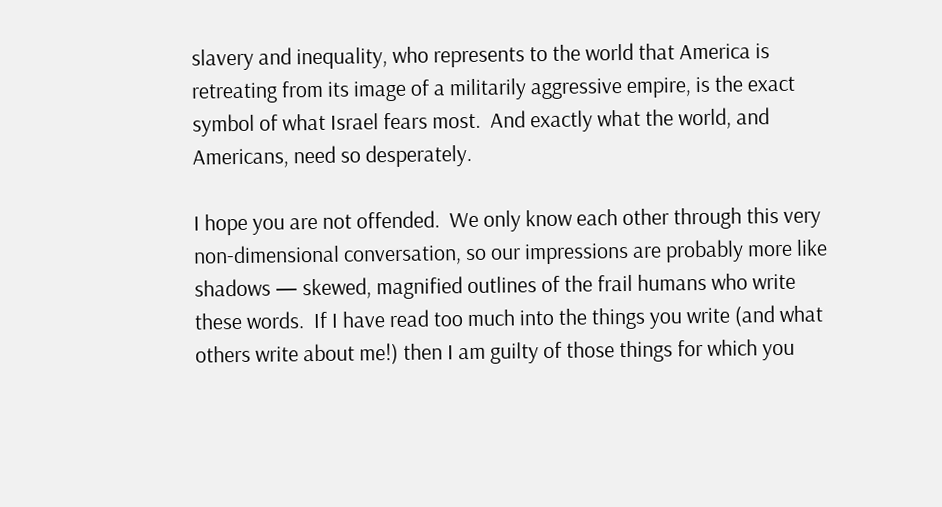slavery and inequality, who represents to the world that America is retreating from its image of a militarily aggressive empire, is the exact symbol of what Israel fears most.  And exactly what the world, and Americans, need so desperately.

I hope you are not offended.  We only know each other through this very non-dimensional conversation, so our impressions are probably more like shadows — skewed, magnified outlines of the frail humans who write these words.  If I have read too much into the things you write (and what others write about me!) then I am guilty of those things for which you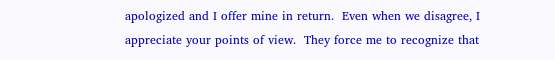apologized and I offer mine in return.  Even when we disagree, I appreciate your points of view.  They force me to recognize that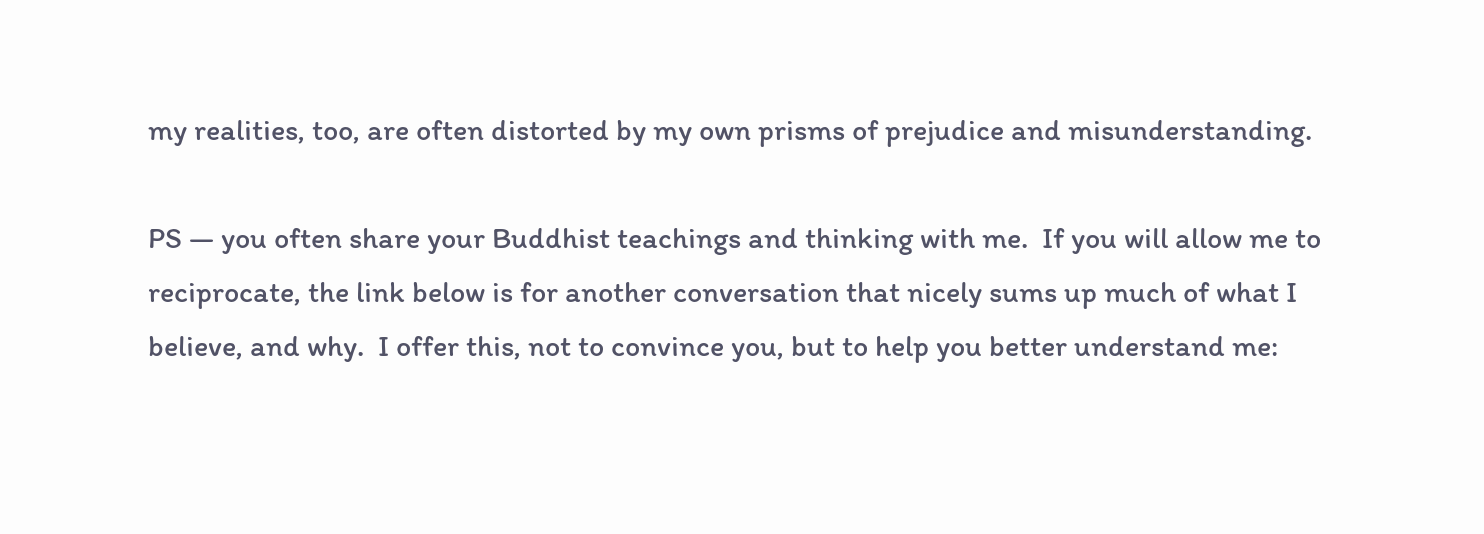my realities, too, are often distorted by my own prisms of prejudice and misunderstanding.

PS — you often share your Buddhist teachings and thinking with me.  If you will allow me to reciprocate, the link below is for another conversation that nicely sums up much of what I believe, and why.  I offer this, not to convince you, but to help you better understand me: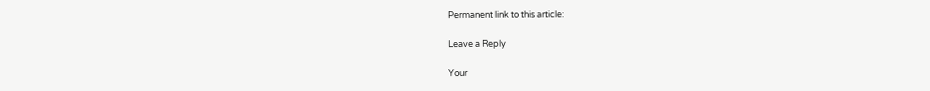Permanent link to this article:

Leave a Reply

Your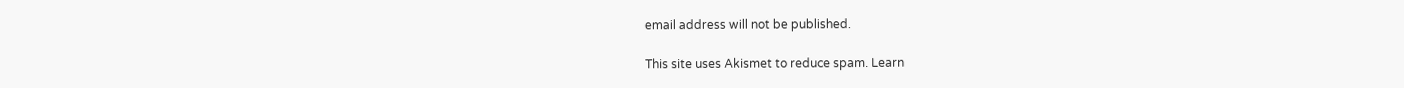email address will not be published.

This site uses Akismet to reduce spam. Learn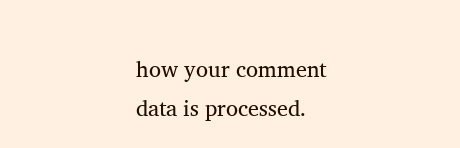how your comment data is processed.